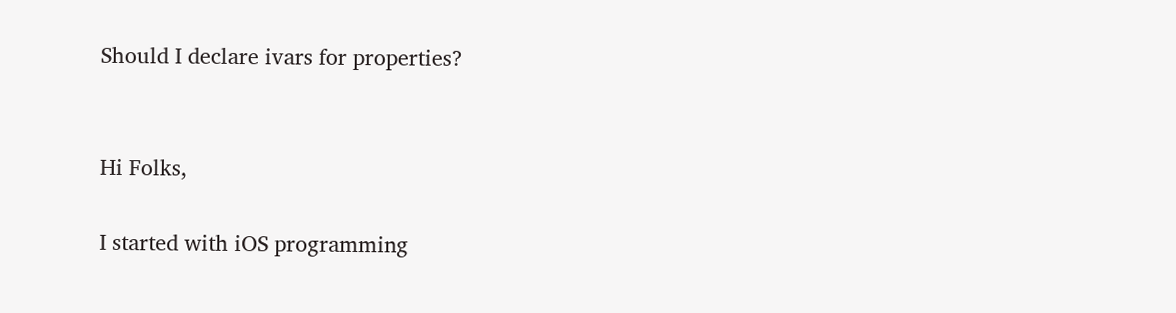Should I declare ivars for properties?


Hi Folks,

I started with iOS programming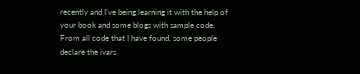recently and I’ve being learning it with the help of your book and some blogs with sample code. From all code that I have found, some people declare the ivars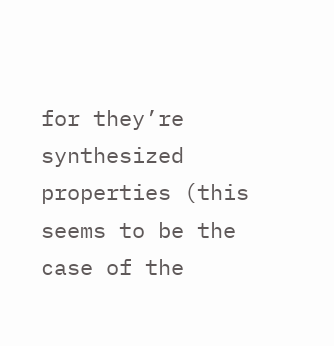for they’re synthesized properties (this seems to be the case of the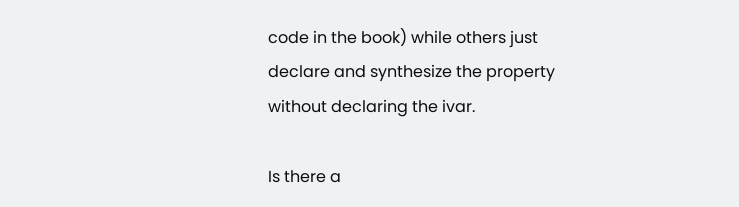code in the book) while others just declare and synthesize the property without declaring the ivar.

Is there a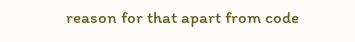reason for that apart from code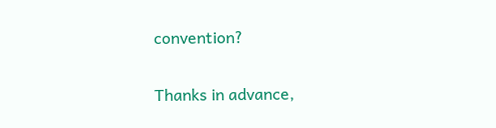convention?

Thanks in advance,